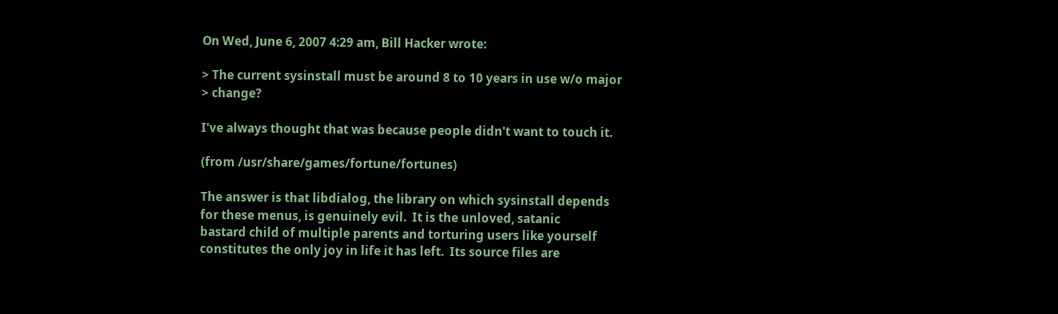On Wed, June 6, 2007 4:29 am, Bill Hacker wrote:

> The current sysinstall must be around 8 to 10 years in use w/o major
> change?

I've always thought that was because people didn't want to touch it.

(from /usr/share/games/fortune/fortunes)

The answer is that libdialog, the library on which sysinstall depends
for these menus, is genuinely evil.  It is the unloved, satanic
bastard child of multiple parents and torturing users like yourself
constitutes the only joy in life it has left.  Its source files are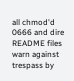all chmod'd 0666 and dire README files warn against trespass by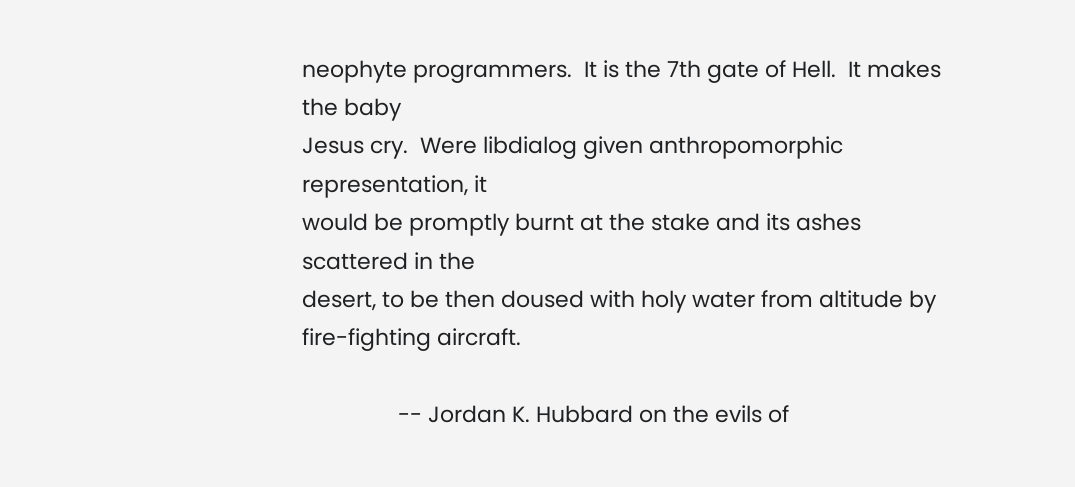neophyte programmers.  It is the 7th gate of Hell.  It makes the baby
Jesus cry.  Were libdialog given anthropomorphic representation, it
would be promptly burnt at the stake and its ashes scattered in the
desert, to be then doused with holy water from altitude by
fire-fighting aircraft.

                -- Jordan K. Hubbard on the evils of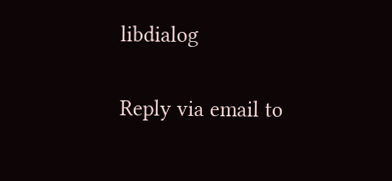libdialog

Reply via email to